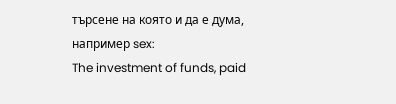търсене на която и да е дума, например sex:
The investment of funds, paid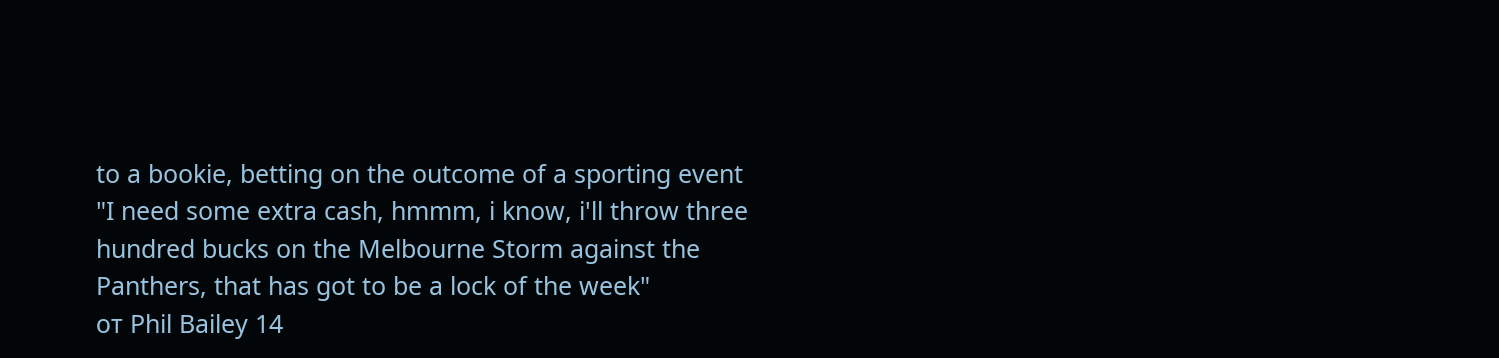to a bookie, betting on the outcome of a sporting event
"I need some extra cash, hmmm, i know, i'll throw three hundred bucks on the Melbourne Storm against the Panthers, that has got to be a lock of the week"
от Phil Bailey 14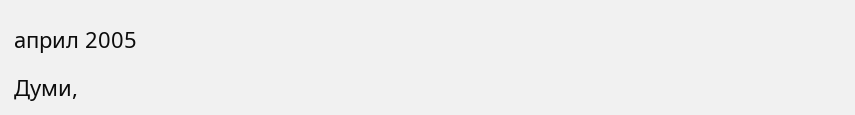април 2005

Думи,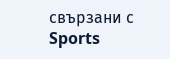свързани с Sports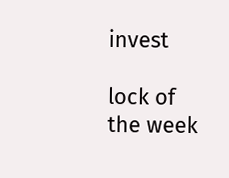invest

lock of the week